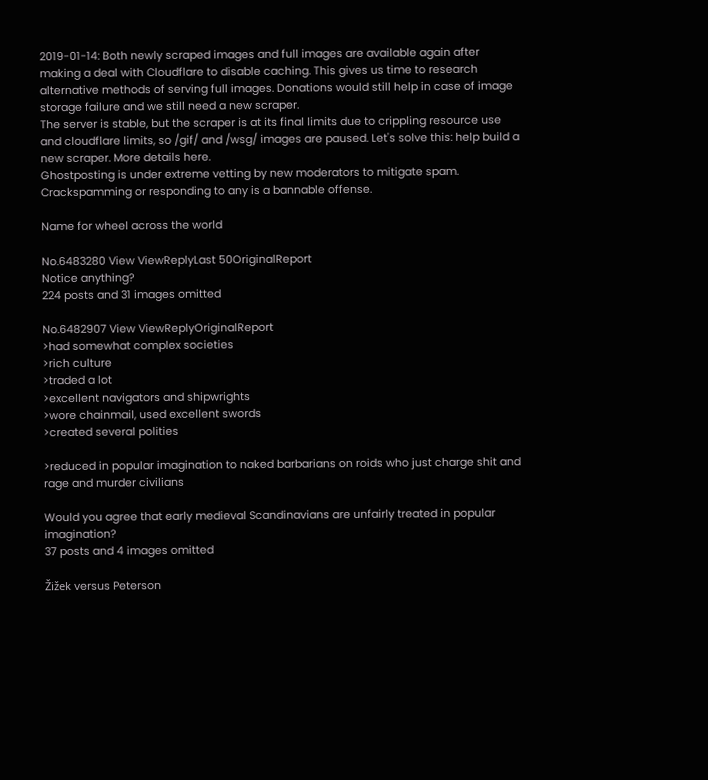2019-01-14: Both newly scraped images and full images are available again after making a deal with Cloudflare to disable caching. This gives us time to research alternative methods of serving full images. Donations would still help in case of image storage failure and we still need a new scraper.
The server is stable, but the scraper is at its final limits due to crippling resource use and cloudflare limits, so /gif/ and /wsg/ images are paused. Let's solve this: help build a new scraper. More details here.
Ghostposting is under extreme vetting by new moderators to mitigate spam. Crackspamming or responding to any is a bannable offense.

Name for wheel across the world

No.6483280 View ViewReplyLast 50OriginalReport
Notice anything?
224 posts and 31 images omitted

No.6482907 View ViewReplyOriginalReport
>had somewhat complex societies
>rich culture
>traded a lot
>excellent navigators and shipwrights
>wore chainmail, used excellent swords
>created several polities

>reduced in popular imagination to naked barbarians on roids who just charge shit and rage and murder civilians

Would you agree that early medieval Scandinavians are unfairly treated in popular imagination?
37 posts and 4 images omitted

Žižek versus Peterson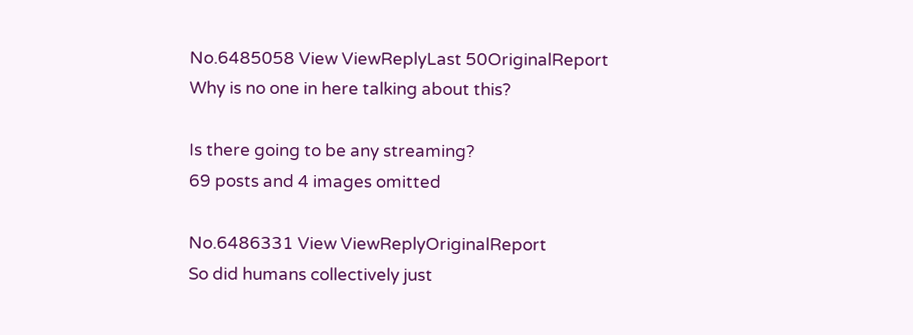No.6485058 View ViewReplyLast 50OriginalReport
Why is no one in here talking about this?

Is there going to be any streaming?
69 posts and 4 images omitted

No.6486331 View ViewReplyOriginalReport
So did humans collectively just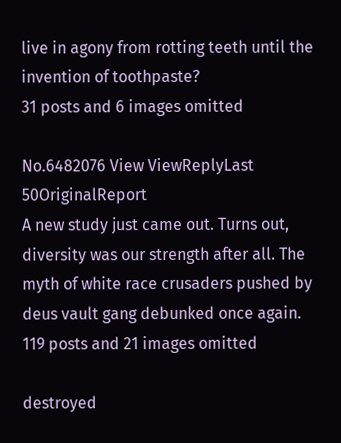live in agony from rotting teeth until the invention of toothpaste?
31 posts and 6 images omitted

No.6482076 View ViewReplyLast 50OriginalReport
A new study just came out. Turns out, diversity was our strength after all. The myth of white race crusaders pushed by deus vault gang debunked once again.
119 posts and 21 images omitted

destroyed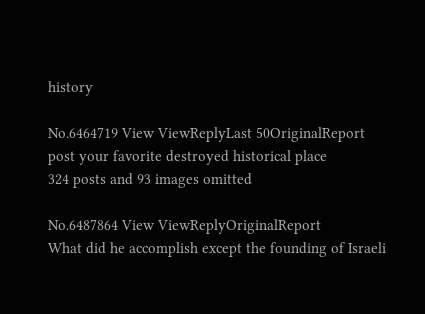history

No.6464719 View ViewReplyLast 50OriginalReport
post your favorite destroyed historical place
324 posts and 93 images omitted

No.6487864 View ViewReplyOriginalReport
What did he accomplish except the founding of Israeli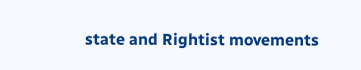state and Rightist movements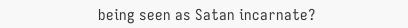being seen as Satan incarnate?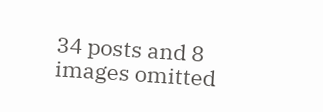34 posts and 8 images omitted